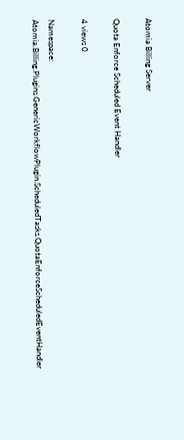Atomia Billing Server

Quota Enforce Scheduled Event Handler

4 views 0

Namespace: Atomia.Billing.Plugins.GenericWorkflowPlugin.ScheduledTasks.QuotaEnforceScheduledEventHandler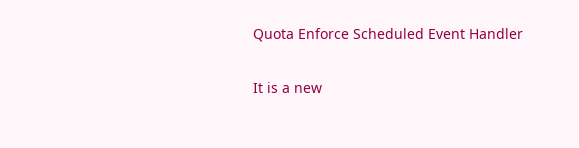Quota Enforce Scheduled Event Handler

It is a new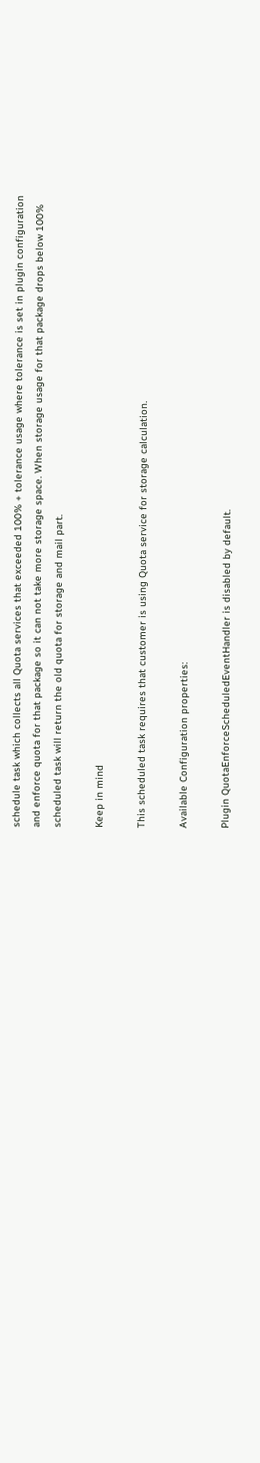schedule task which collects all Quota services that exceeded 100% + tolerance usage where tolerance is set in plugin configuration and enforce quota for that package so it can not take more storage space. When storage usage for that package drops below 100% scheduled task will return the old quota for storage and mail part.

Keep in mind

This scheduled task requires that customer is using Quota service for storage calculation.

Available Configuration properties:

Plugin QuotaEnforceScheduledEventHandler is disabled by default.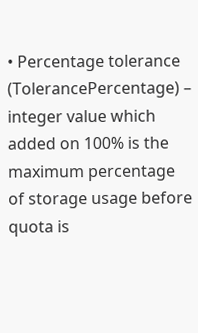• Percentage tolerance (TolerancePercentage) – integer value which added on 100% is the maximum percentage of storage usage before quota is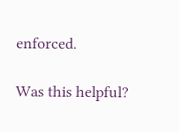enforced.

Was this helpful?